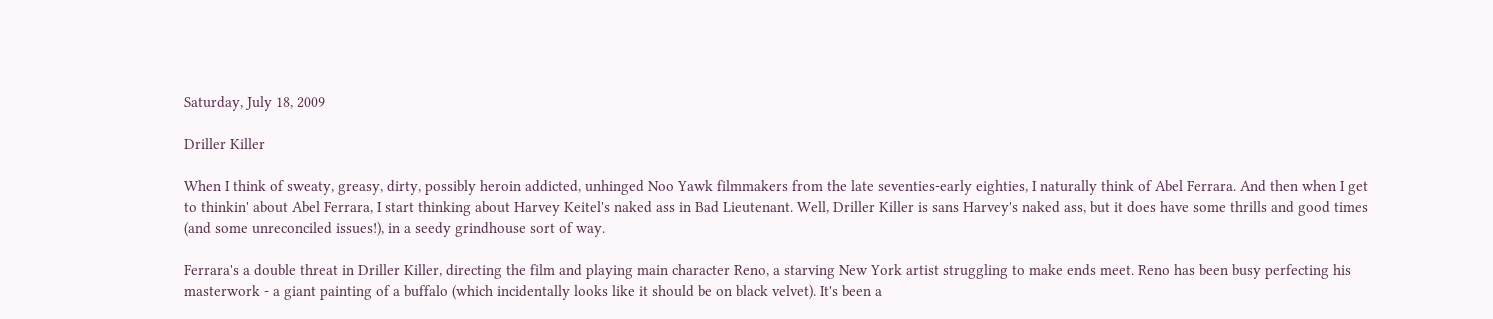Saturday, July 18, 2009

Driller Killer

When I think of sweaty, greasy, dirty, possibly heroin addicted, unhinged Noo Yawk filmmakers from the late seventies-early eighties, I naturally think of Abel Ferrara. And then when I get to thinkin' about Abel Ferrara, I start thinking about Harvey Keitel's naked ass in Bad Lieutenant. Well, Driller Killer is sans Harvey's naked ass, but it does have some thrills and good times (and some unreconciled issues!), in a seedy grindhouse sort of way.

Ferrara's a double threat in Driller Killer, directing the film and playing main character Reno, a starving New York artist struggling to make ends meet. Reno has been busy perfecting his masterwork - a giant painting of a buffalo (which incidentally looks like it should be on black velvet). It's been a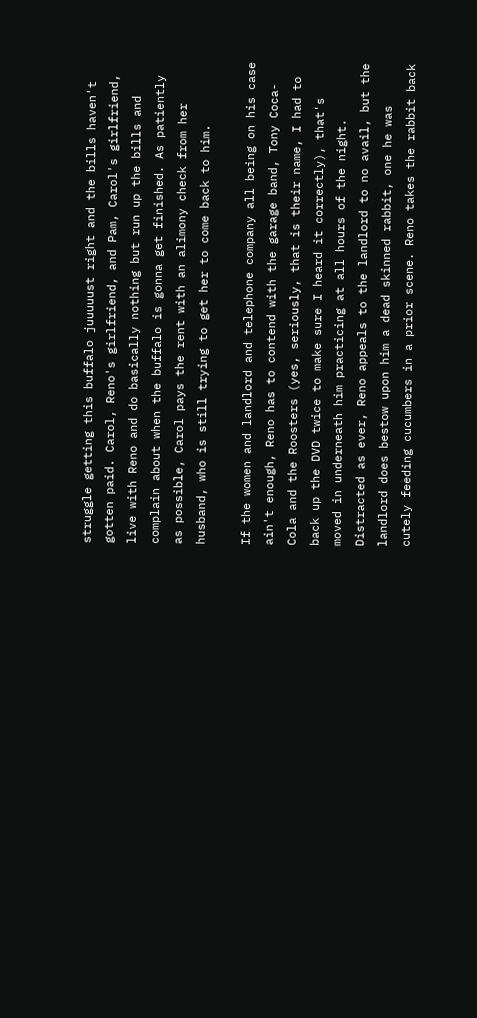struggle getting this buffalo juuuuust right and the bills haven't gotten paid. Carol, Reno's girlfriend, and Pam, Carol's girlfriend, live with Reno and do basically nothing but run up the bills and complain about when the buffalo is gonna get finished. As patiently as possible, Carol pays the rent with an alimony check from her husband, who is still trying to get her to come back to him.

If the women and landlord and telephone company all being on his case ain't enough, Reno has to contend with the garage band, Tony Coca-Cola and the Roosters (yes, seriously, that is their name, I had to back up the DVD twice to make sure I heard it correctly), that's moved in underneath him practicing at all hours of the night. Distracted as ever, Reno appeals to the landlord to no avail, but the landlord does bestow upon him a dead skinned rabbit, one he was cutely feeding cucumbers in a prior scene. Reno takes the rabbit back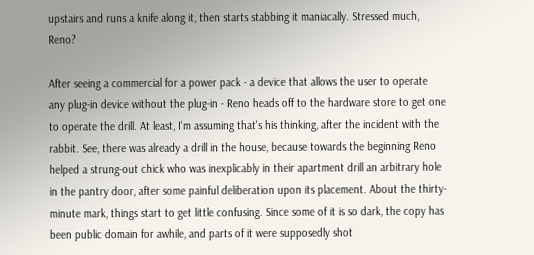upstairs and runs a knife along it, then starts stabbing it maniacally. Stressed much, Reno?

After seeing a commercial for a power pack - a device that allows the user to operate any plug-in device without the plug-in - Reno heads off to the hardware store to get one to operate the drill. At least, I'm assuming that's his thinking, after the incident with the rabbit. See, there was already a drill in the house, because towards the beginning Reno helped a strung-out chick who was inexplicably in their apartment drill an arbitrary hole in the pantry door, after some painful deliberation upon its placement. About the thirty-minute mark, things start to get little confusing. Since some of it is so dark, the copy has been public domain for awhile, and parts of it were supposedly shot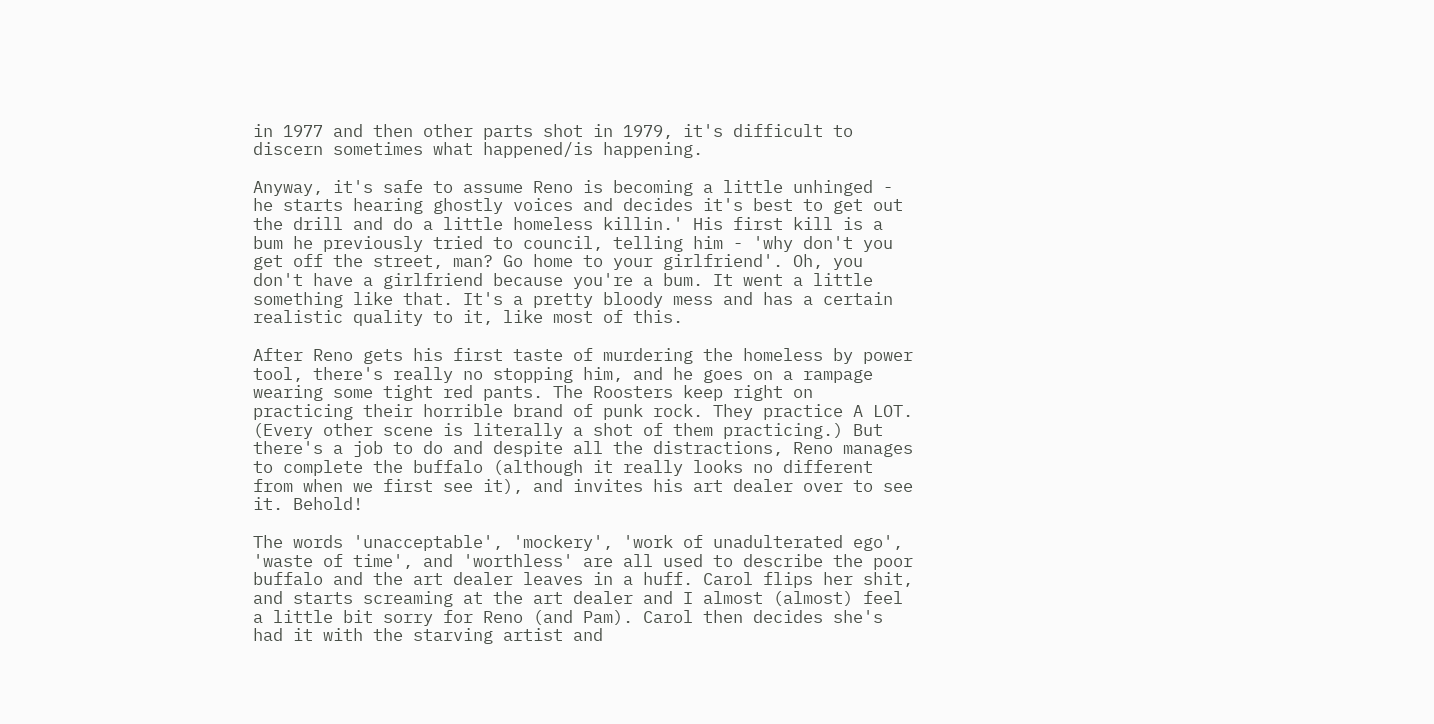in 1977 and then other parts shot in 1979, it's difficult to discern sometimes what happened/is happening.

Anyway, it's safe to assume Reno is becoming a little unhinged - he starts hearing ghostly voices and decides it's best to get out the drill and do a little homeless killin.' His first kill is a bum he previously tried to council, telling him - 'why don't you get off the street, man? Go home to your girlfriend'. Oh, you don't have a girlfriend because you're a bum. It went a little something like that. It's a pretty bloody mess and has a certain realistic quality to it, like most of this.

After Reno gets his first taste of murdering the homeless by power tool, there's really no stopping him, and he goes on a rampage wearing some tight red pants. The Roosters keep right on practicing their horrible brand of punk rock. They practice A LOT. (Every other scene is literally a shot of them practicing.) But there's a job to do and despite all the distractions, Reno manages to complete the buffalo (although it really looks no different from when we first see it), and invites his art dealer over to see it. Behold!

The words 'unacceptable', 'mockery', 'work of unadulterated ego', 'waste of time', and 'worthless' are all used to describe the poor buffalo and the art dealer leaves in a huff. Carol flips her shit, and starts screaming at the art dealer and I almost (almost) feel a little bit sorry for Reno (and Pam). Carol then decides she's had it with the starving artist and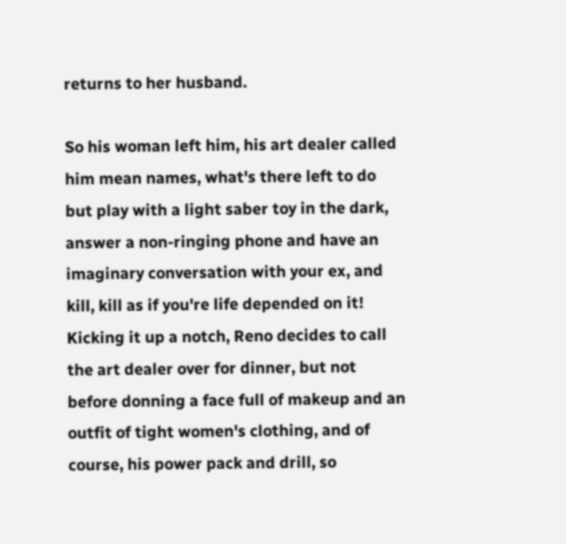returns to her husband.

So his woman left him, his art dealer called him mean names, what's there left to do but play with a light saber toy in the dark, answer a non-ringing phone and have an imaginary conversation with your ex, and kill, kill as if you're life depended on it! Kicking it up a notch, Reno decides to call the art dealer over for dinner, but not before donning a face full of makeup and an outfit of tight women's clothing, and of course, his power pack and drill, so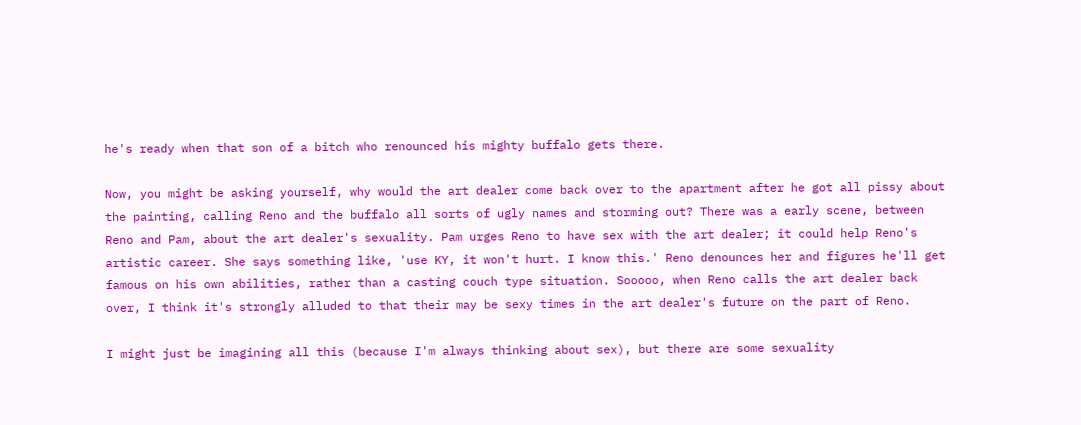he's ready when that son of a bitch who renounced his mighty buffalo gets there.

Now, you might be asking yourself, why would the art dealer come back over to the apartment after he got all pissy about the painting, calling Reno and the buffalo all sorts of ugly names and storming out? There was a early scene, between Reno and Pam, about the art dealer's sexuality. Pam urges Reno to have sex with the art dealer; it could help Reno's artistic career. She says something like, 'use KY, it won't hurt. I know this.' Reno denounces her and figures he'll get famous on his own abilities, rather than a casting couch type situation. Sooooo, when Reno calls the art dealer back over, I think it's strongly alluded to that their may be sexy times in the art dealer's future on the part of Reno.

I might just be imagining all this (because I'm always thinking about sex), but there are some sexuality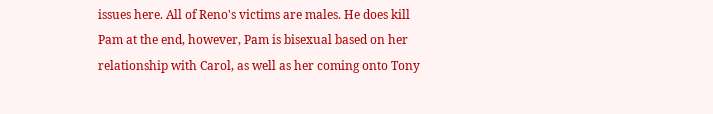issues here. All of Reno's victims are males. He does kill Pam at the end, however, Pam is bisexual based on her relationship with Carol, as well as her coming onto Tony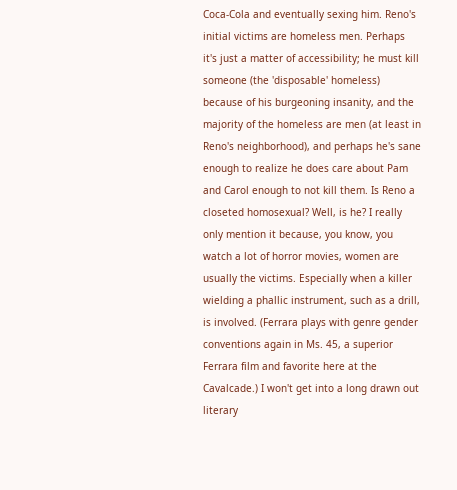Coca-Cola and eventually sexing him. Reno's initial victims are homeless men. Perhaps it's just a matter of accessibility; he must kill someone (the 'disposable' homeless) because of his burgeoning insanity, and the majority of the homeless are men (at least in Reno's neighborhood), and perhaps he's sane enough to realize he does care about Pam and Carol enough to not kill them. Is Reno a closeted homosexual? Well, is he? I really only mention it because, you know, you watch a lot of horror movies, women are usually the victims. Especially when a killer wielding a phallic instrument, such as a drill, is involved. (Ferrara plays with genre gender conventions again in Ms. 45, a superior Ferrara film and favorite here at the Cavalcade.) I won't get into a long drawn out literary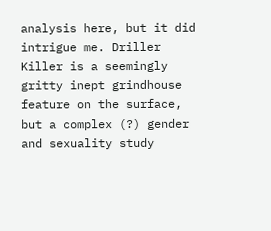analysis here, but it did intrigue me. Driller Killer is a seemingly gritty inept grindhouse feature on the surface, but a complex (?) gender and sexuality study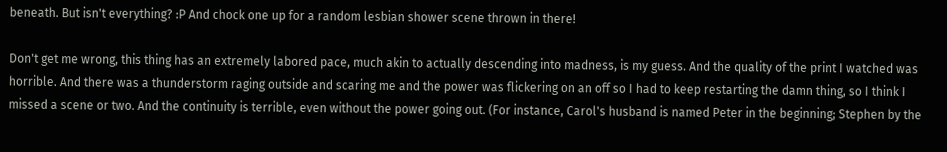beneath. But isn't everything? :P And chock one up for a random lesbian shower scene thrown in there!

Don't get me wrong, this thing has an extremely labored pace, much akin to actually descending into madness, is my guess. And the quality of the print I watched was horrible. And there was a thunderstorm raging outside and scaring me and the power was flickering on an off so I had to keep restarting the damn thing, so I think I missed a scene or two. And the continuity is terrible, even without the power going out. (For instance, Carol's husband is named Peter in the beginning; Stephen by the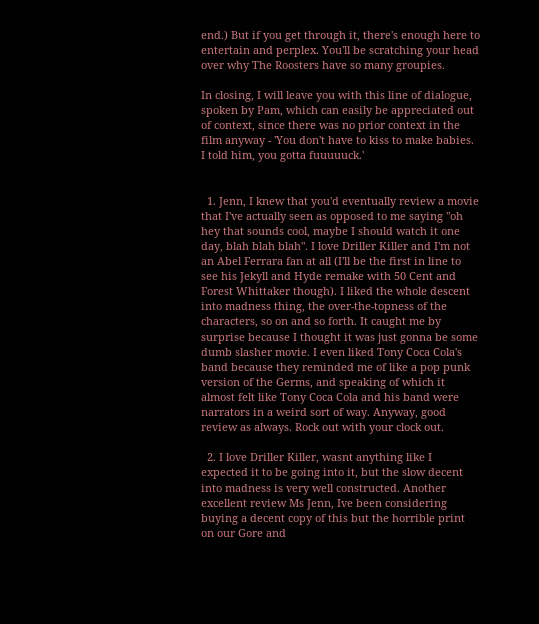end.) But if you get through it, there's enough here to entertain and perplex. You'll be scratching your head over why The Roosters have so many groupies.

In closing, I will leave you with this line of dialogue, spoken by Pam, which can easily be appreciated out of context, since there was no prior context in the film anyway - 'You don't have to kiss to make babies. I told him, you gotta fuuuuuck.'


  1. Jenn, I knew that you'd eventually review a movie that I've actually seen as opposed to me saying "oh hey that sounds cool, maybe I should watch it one day, blah blah blah". I love Driller Killer and I'm not an Abel Ferrara fan at all (I'll be the first in line to see his Jekyll and Hyde remake with 50 Cent and Forest Whittaker though). I liked the whole descent into madness thing, the over-the-topness of the characters, so on and so forth. It caught me by surprise because I thought it was just gonna be some dumb slasher movie. I even liked Tony Coca Cola's band because they reminded me of like a pop punk version of the Germs, and speaking of which it almost felt like Tony Coca Cola and his band were narrators in a weird sort of way. Anyway, good review as always. Rock out with your clock out.

  2. I love Driller Killer, wasnt anything like I expected it to be going into it, but the slow decent into madness is very well constructed. Another excellent review Ms Jenn, Ive been considering buying a decent copy of this but the horrible print on our Gore and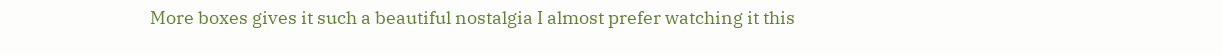More boxes gives it such a beautiful nostalgia I almost prefer watching it this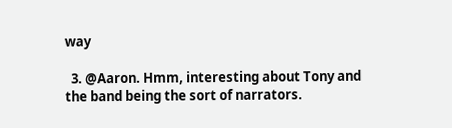way

  3. @Aaron. Hmm, interesting about Tony and the band being the sort of narrators.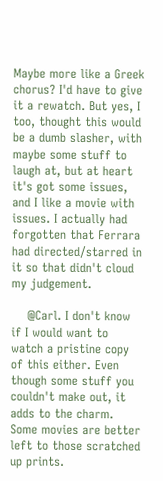Maybe more like a Greek chorus? I'd have to give it a rewatch. But yes, I too, thought this would be a dumb slasher, with maybe some stuff to laugh at, but at heart it's got some issues, and I like a movie with issues. I actually had forgotten that Ferrara had directed/starred in it so that didn't cloud my judgement.

    @Carl. I don't know if I would want to watch a pristine copy of this either. Even though some stuff you couldn't make out, it adds to the charm. Some movies are better left to those scratched up prints.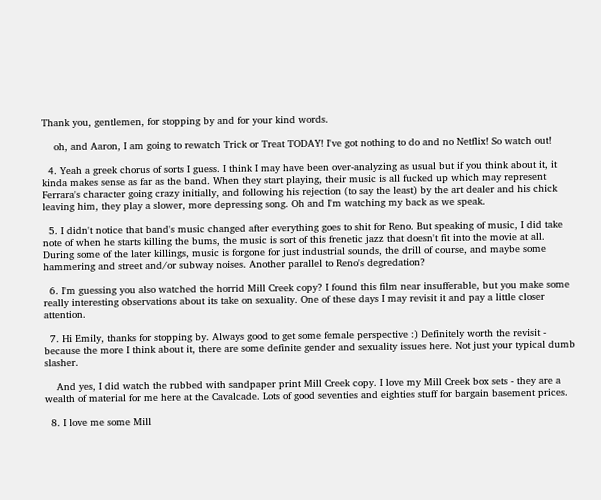Thank you, gentlemen, for stopping by and for your kind words.

    oh, and Aaron, I am going to rewatch Trick or Treat TODAY! I've got nothing to do and no Netflix! So watch out!

  4. Yeah a greek chorus of sorts I guess. I think I may have been over-analyzing as usual but if you think about it, it kinda makes sense as far as the band. When they start playing, their music is all fucked up which may represent Ferrara's character going crazy initially, and following his rejection (to say the least) by the art dealer and his chick leaving him, they play a slower, more depressing song. Oh and I'm watching my back as we speak.

  5. I didn't notice that band's music changed after everything goes to shit for Reno. But speaking of music, I did take note of when he starts killing the bums, the music is sort of this frenetic jazz that doesn't fit into the movie at all. During some of the later killings, music is forgone for just industrial sounds, the drill of course, and maybe some hammering and street and/or subway noises. Another parallel to Reno's degredation?

  6. I'm guessing you also watched the horrid Mill Creek copy? I found this film near insufferable, but you make some really interesting observations about its take on sexuality. One of these days I may revisit it and pay a little closer attention.

  7. Hi Emily, thanks for stopping by. Always good to get some female perspective :) Definitely worth the revisit - because the more I think about it, there are some definite gender and sexuality issues here. Not just your typical dumb slasher.

    And yes, I did watch the rubbed with sandpaper print Mill Creek copy. I love my Mill Creek box sets - they are a wealth of material for me here at the Cavalcade. Lots of good seventies and eighties stuff for bargain basement prices.

  8. I love me some Mill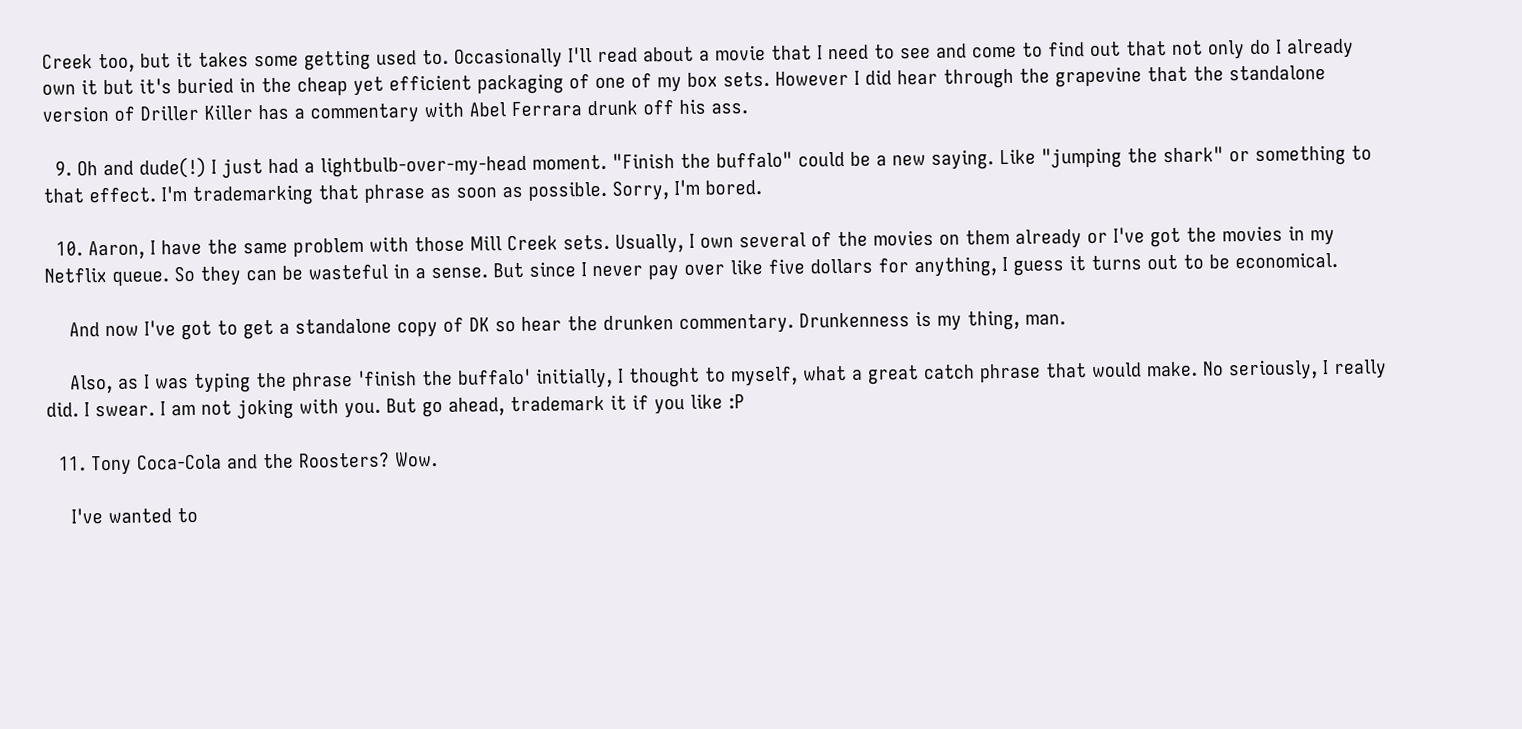Creek too, but it takes some getting used to. Occasionally I'll read about a movie that I need to see and come to find out that not only do I already own it but it's buried in the cheap yet efficient packaging of one of my box sets. However I did hear through the grapevine that the standalone version of Driller Killer has a commentary with Abel Ferrara drunk off his ass.

  9. Oh and dude(!) I just had a lightbulb-over-my-head moment. "Finish the buffalo" could be a new saying. Like "jumping the shark" or something to that effect. I'm trademarking that phrase as soon as possible. Sorry, I'm bored.

  10. Aaron, I have the same problem with those Mill Creek sets. Usually, I own several of the movies on them already or I've got the movies in my Netflix queue. So they can be wasteful in a sense. But since I never pay over like five dollars for anything, I guess it turns out to be economical.

    And now I've got to get a standalone copy of DK so hear the drunken commentary. Drunkenness is my thing, man.

    Also, as I was typing the phrase 'finish the buffalo' initially, I thought to myself, what a great catch phrase that would make. No seriously, I really did. I swear. I am not joking with you. But go ahead, trademark it if you like :P

  11. Tony Coca-Cola and the Roosters? Wow.

    I've wanted to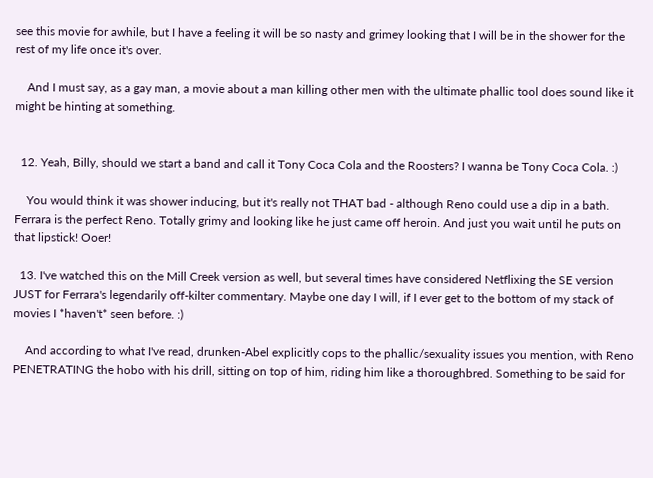see this movie for awhile, but I have a feeling it will be so nasty and grimey looking that I will be in the shower for the rest of my life once it's over.

    And I must say, as a gay man, a movie about a man killing other men with the ultimate phallic tool does sound like it might be hinting at something.


  12. Yeah, Billy, should we start a band and call it Tony Coca Cola and the Roosters? I wanna be Tony Coca Cola. :)

    You would think it was shower inducing, but it's really not THAT bad - although Reno could use a dip in a bath. Ferrara is the perfect Reno. Totally grimy and looking like he just came off heroin. And just you wait until he puts on that lipstick! Ooer!

  13. I've watched this on the Mill Creek version as well, but several times have considered Netflixing the SE version JUST for Ferrara's legendarily off-kilter commentary. Maybe one day I will, if I ever get to the bottom of my stack of movies I *haven't* seen before. :)

    And according to what I've read, drunken-Abel explicitly cops to the phallic/sexuality issues you mention, with Reno PENETRATING the hobo with his drill, sitting on top of him, riding him like a thoroughbred. Something to be said for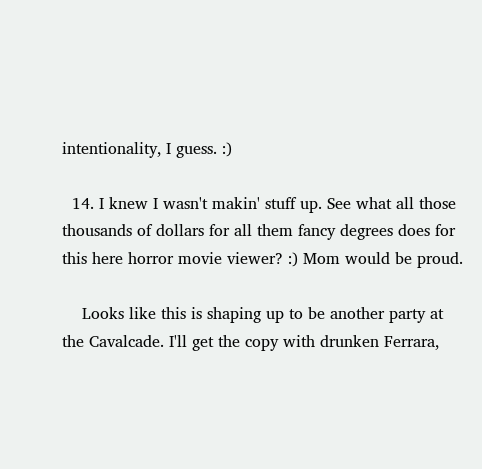intentionality, I guess. :)

  14. I knew I wasn't makin' stuff up. See what all those thousands of dollars for all them fancy degrees does for this here horror movie viewer? :) Mom would be proud.

    Looks like this is shaping up to be another party at the Cavalcade. I'll get the copy with drunken Ferrara,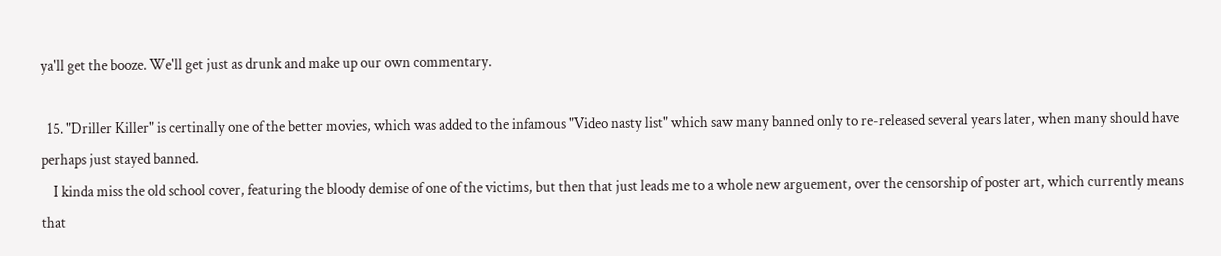ya'll get the booze. We'll get just as drunk and make up our own commentary.

  15. "Driller Killer" is certinally one of the better movies, which was added to the infamous "Video nasty list" which saw many banned only to re-released several years later, when many should have perhaps just stayed banned.
    I kinda miss the old school cover, featuring the bloody demise of one of the victims, but then that just leads me to a whole new arguement, over the censorship of poster art, which currently means that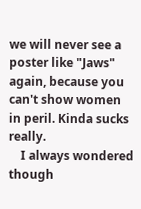we will never see a poster like "Jaws" again, because you can't show women in peril. Kinda sucks really.
    I always wondered though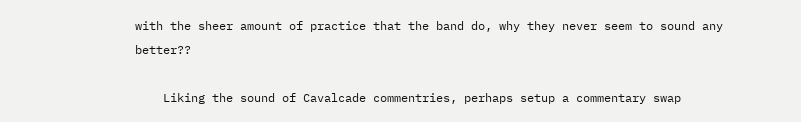with the sheer amount of practice that the band do, why they never seem to sound any better??

    Liking the sound of Cavalcade commentries, perhaps setup a commentary swap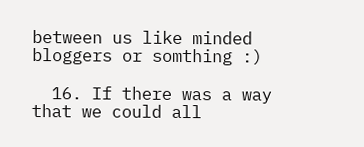between us like minded bloggers or somthing :)

  16. If there was a way that we could all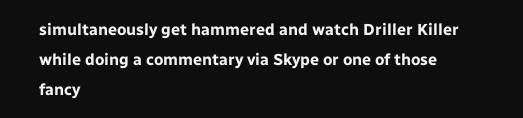simultaneously get hammered and watch Driller Killer while doing a commentary via Skype or one of those fancy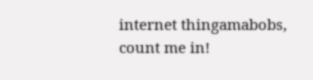internet thingamabobs, count me in!